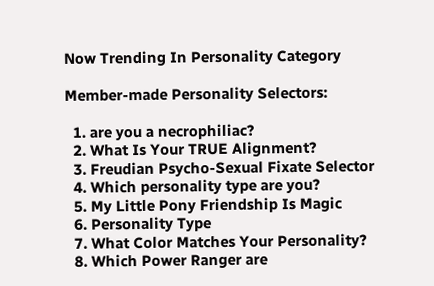Now Trending In Personality Category

Member-made Personality Selectors:

  1. are you a necrophiliac?
  2. What Is Your TRUE Alignment?
  3. Freudian Psycho-Sexual Fixate Selector
  4. Which personality type are you?
  5. My Little Pony Friendship Is Magic
  6. Personality Type
  7. What Color Matches Your Personality?
  8. Which Power Ranger are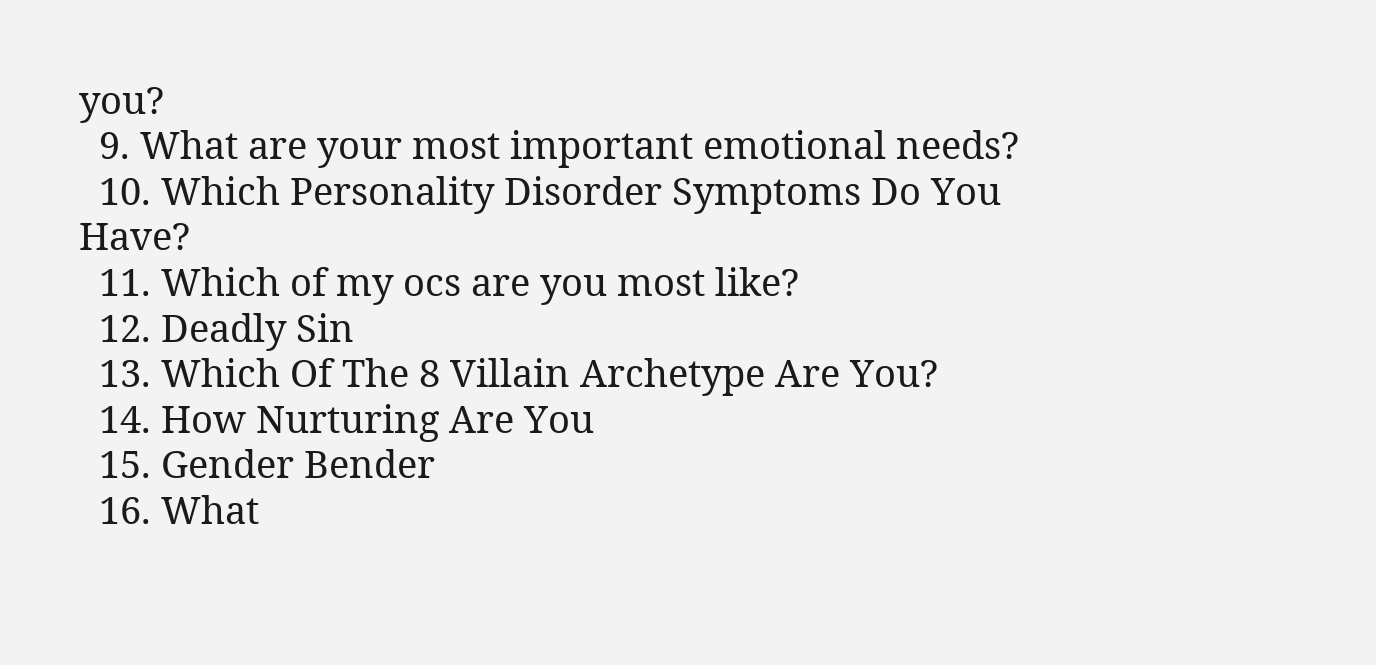you?
  9. What are your most important emotional needs?
  10. Which Personality Disorder Symptoms Do You Have?
  11. Which of my ocs are you most like?
  12. Deadly Sin
  13. Which Of The 8 Villain Archetype Are You?
  14. How Nurturing Are You
  15. Gender Bender
  16. What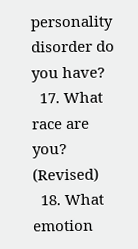personality disorder do you have?
  17. What race are you? (Revised)
  18. What emotion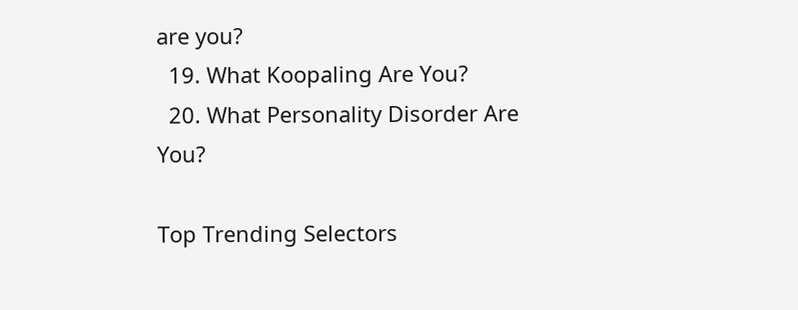are you?
  19. What Koopaling Are You?
  20. What Personality Disorder Are You?

Top Trending Selectors